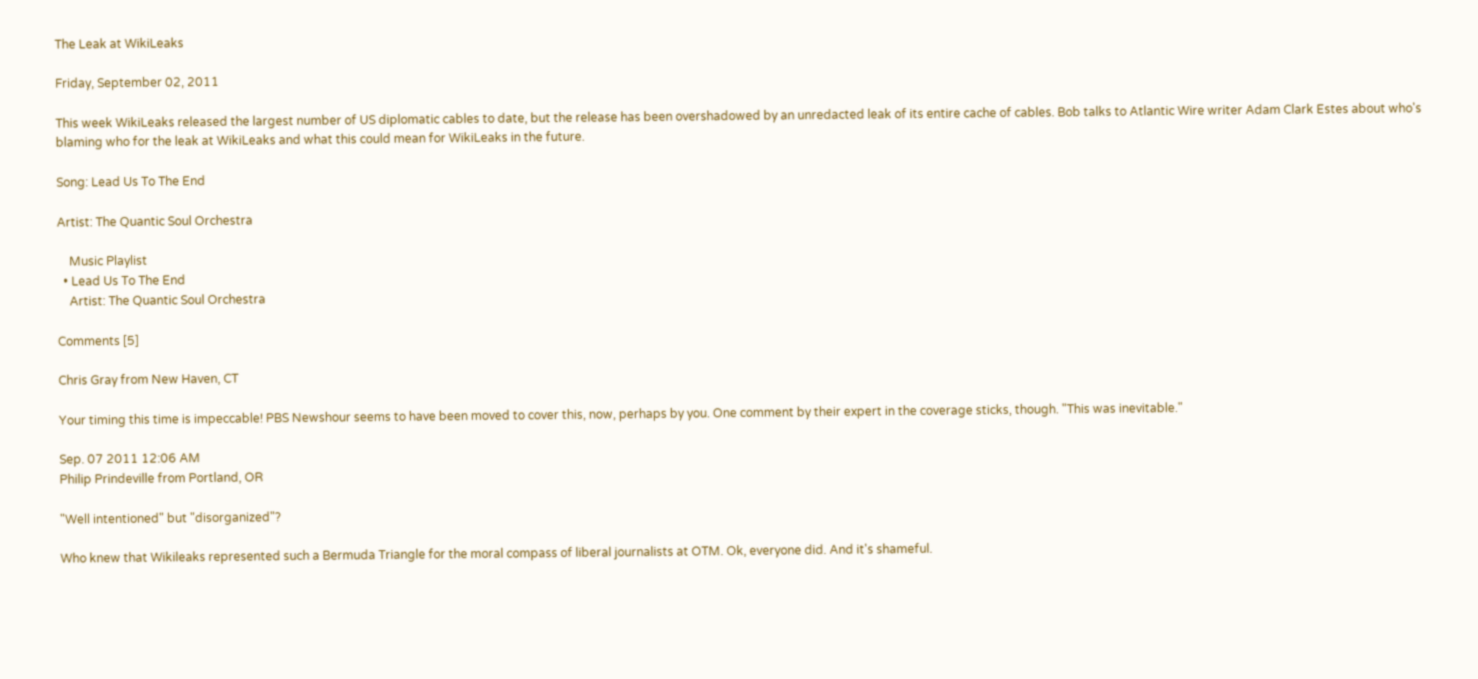The Leak at WikiLeaks

Friday, September 02, 2011

This week WikiLeaks released the largest number of US diplomatic cables to date, but the release has been overshadowed by an unredacted leak of its entire cache of cables. Bob talks to Atlantic Wire writer Adam Clark Estes about who's blaming who for the leak at WikiLeaks and what this could mean for WikiLeaks in the future.

Song: Lead Us To The End

Artist: The Quantic Soul Orchestra

    Music Playlist
  • Lead Us To The End
    Artist: The Quantic Soul Orchestra

Comments [5]

Chris Gray from New Haven, CT

Your timing this time is impeccable! PBS Newshour seems to have been moved to cover this, now, perhaps by you. One comment by their expert in the coverage sticks, though. "This was inevitable."

Sep. 07 2011 12:06 AM
Philip Prindeville from Portland, OR

"Well intentioned" but "disorganized"?

Who knew that Wikileaks represented such a Bermuda Triangle for the moral compass of liberal journalists at OTM. Ok, everyone did. And it's shameful.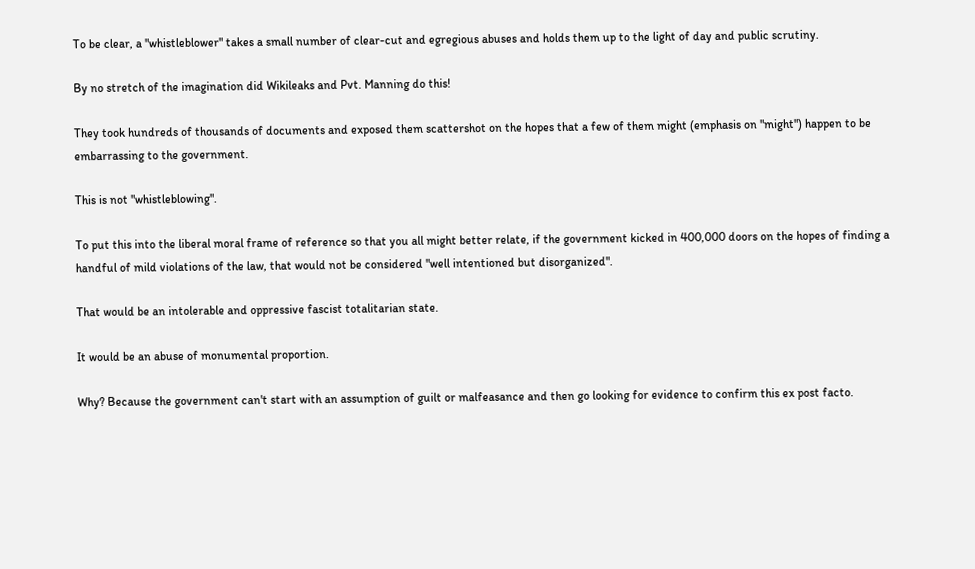To be clear, a "whistleblower" takes a small number of clear-cut and egregious abuses and holds them up to the light of day and public scrutiny.

By no stretch of the imagination did Wikileaks and Pvt. Manning do this!

They took hundreds of thousands of documents and exposed them scattershot on the hopes that a few of them might (emphasis on "might") happen to be embarrassing to the government.

This is not "whistleblowing".

To put this into the liberal moral frame of reference so that you all might better relate, if the government kicked in 400,000 doors on the hopes of finding a handful of mild violations of the law, that would not be considered "well intentioned but disorganized".

That would be an intolerable and oppressive fascist totalitarian state.

It would be an abuse of monumental proportion.

Why? Because the government can't start with an assumption of guilt or malfeasance and then go looking for evidence to confirm this ex post facto.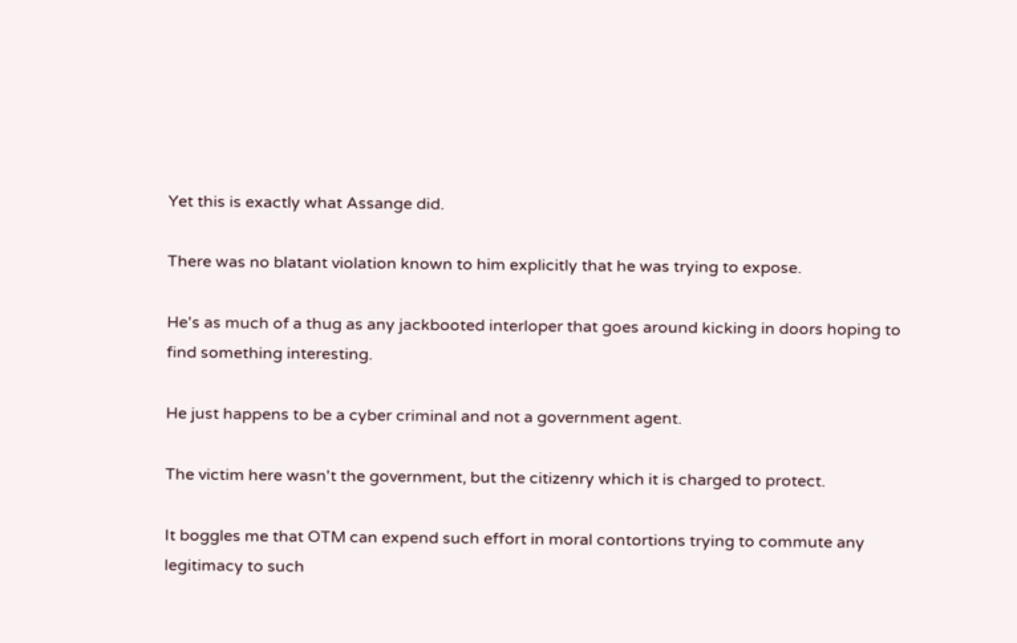Yet this is exactly what Assange did.

There was no blatant violation known to him explicitly that he was trying to expose.

He's as much of a thug as any jackbooted interloper that goes around kicking in doors hoping to find something interesting.

He just happens to be a cyber criminal and not a government agent.

The victim here wasn't the government, but the citizenry which it is charged to protect.

It boggles me that OTM can expend such effort in moral contortions trying to commute any legitimacy to such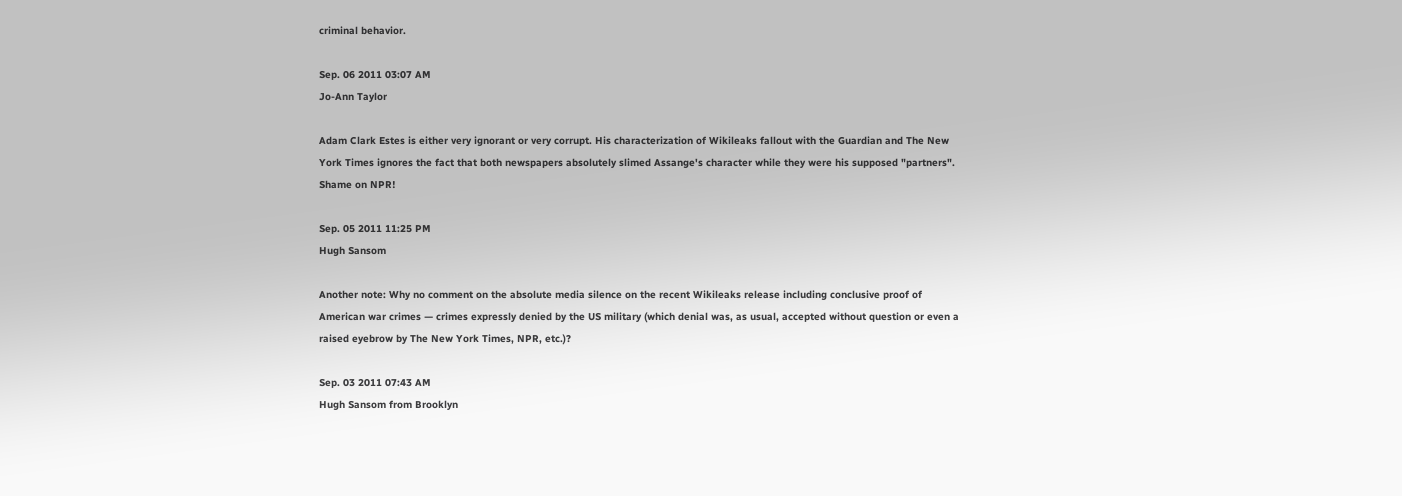criminal behavior.

Sep. 06 2011 03:07 AM
Jo-Ann Taylor

Adam Clark Estes is either very ignorant or very corrupt. His characterization of Wikileaks fallout with the Guardian and The New York Times ignores the fact that both newspapers absolutely slimed Assange's character while they were his supposed "partners". Shame on NPR!

Sep. 05 2011 11:25 PM
Hugh Sansom

Another note: Why no comment on the absolute media silence on the recent Wikileaks release including conclusive proof of American war crimes — crimes expressly denied by the US military (which denial was, as usual, accepted without question or even a raised eyebrow by The New York Times, NPR, etc.)?

Sep. 03 2011 07:43 AM
Hugh Sansom from Brooklyn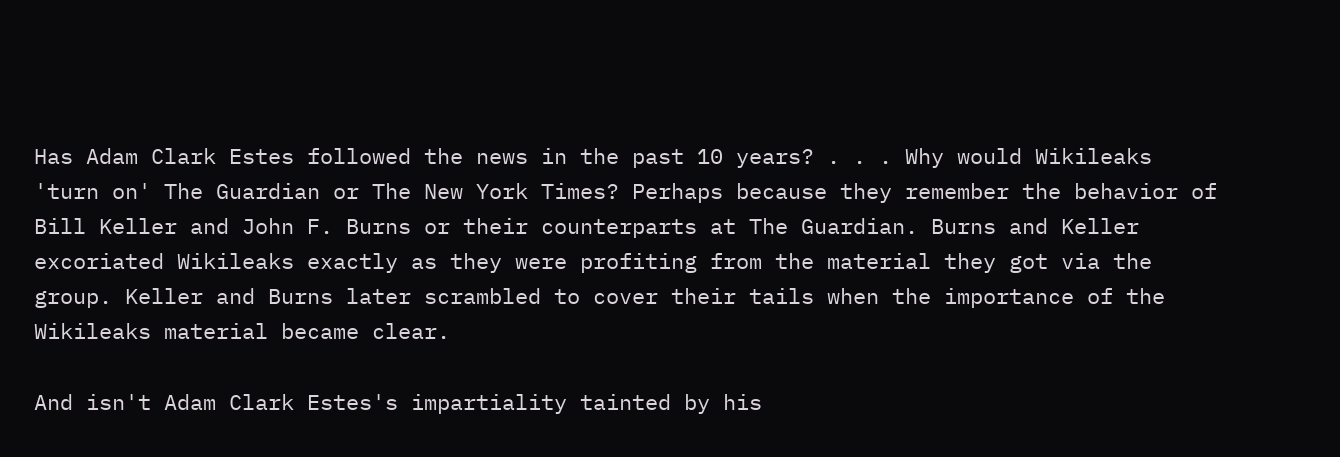Has Adam Clark Estes followed the news in the past 10 years? . . . Why would Wikileaks 'turn on' The Guardian or The New York Times? Perhaps because they remember the behavior of Bill Keller and John F. Burns or their counterparts at The Guardian. Burns and Keller excoriated Wikileaks exactly as they were profiting from the material they got via the group. Keller and Burns later scrambled to cover their tails when the importance of the Wikileaks material became clear.

And isn't Adam Clark Estes's impartiality tainted by his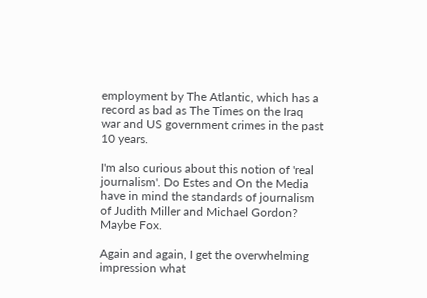employment by The Atlantic, which has a record as bad as The Times on the Iraq war and US government crimes in the past 10 years.

I'm also curious about this notion of 'real journalism'. Do Estes and On the Media have in mind the standards of journalism of Judith Miller and Michael Gordon? Maybe Fox.

Again and again, I get the overwhelming impression what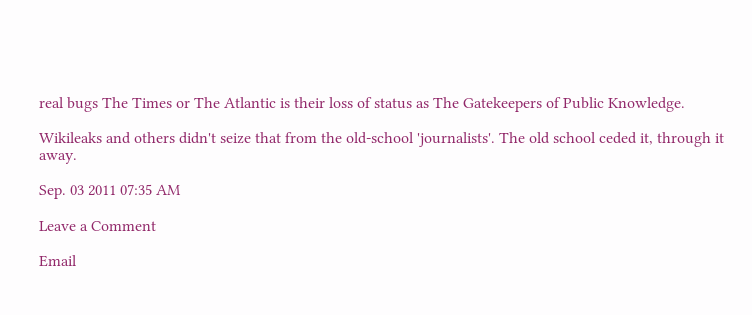real bugs The Times or The Atlantic is their loss of status as The Gatekeepers of Public Knowledge.

Wikileaks and others didn't seize that from the old-school 'journalists'. The old school ceded it, through it away.

Sep. 03 2011 07:35 AM

Leave a Comment

Email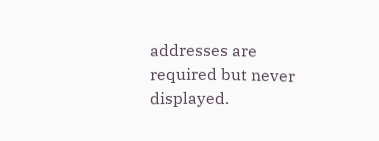addresses are required but never displayed.